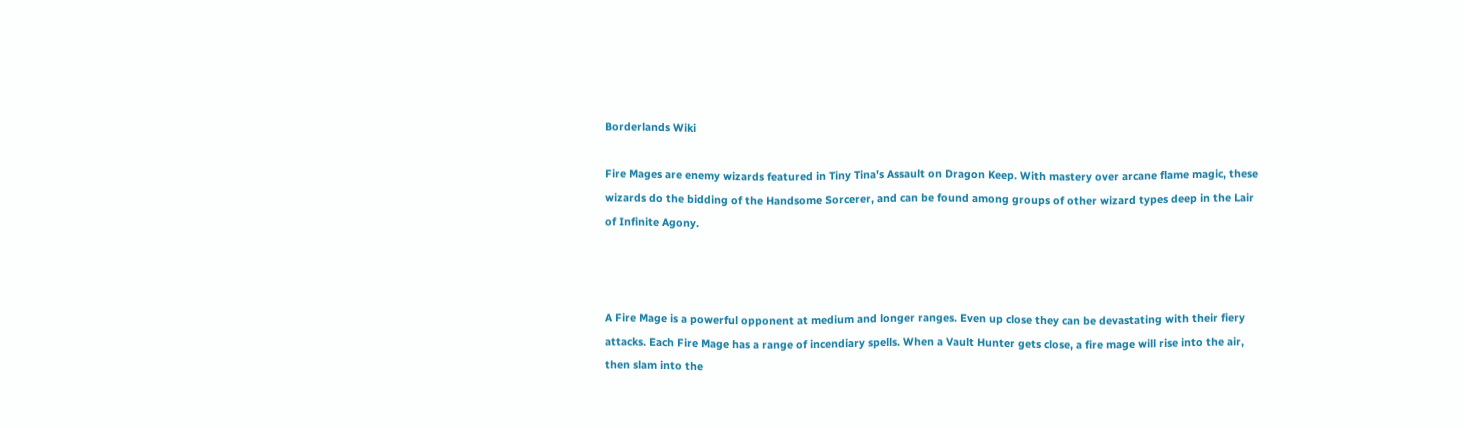Borderlands Wiki

Fire Mages are enemy wizards featured in Tiny Tina's Assault on Dragon Keep. With mastery over arcane flame magic, these wizards do the bidding of the Handsome Sorcerer, and can be found among groups of other wizard types deep in the Lair of Infinite Agony.



A Fire Mage is a powerful opponent at medium and longer ranges. Even up close they can be devastating with their fiery attacks. Each Fire Mage has a range of incendiary spells. When a Vault Hunter gets close, a fire mage will rise into the air, then slam into the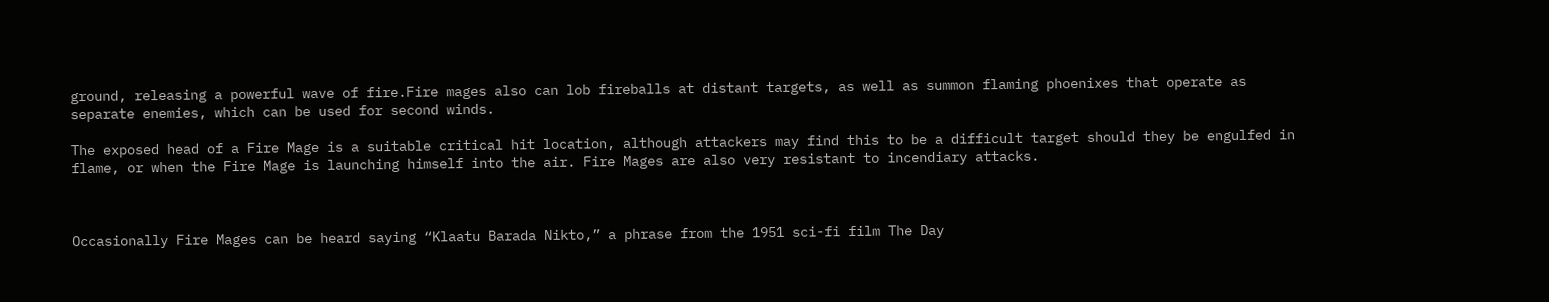ground, releasing a powerful wave of fire.Fire mages also can lob fireballs at distant targets, as well as summon flaming phoenixes that operate as separate enemies, which can be used for second winds.

The exposed head of a Fire Mage is a suitable critical hit location, although attackers may find this to be a difficult target should they be engulfed in flame, or when the Fire Mage is launching himself into the air. Fire Mages are also very resistant to incendiary attacks.



Occasionally Fire Mages can be heard saying “Klaatu Barada Nikto,” a phrase from the 1951 sci-fi film The Day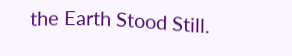the Earth Stood Still.